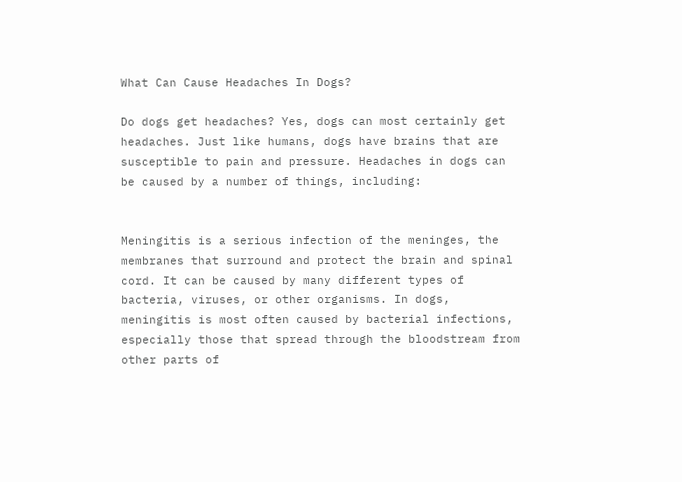What Can Cause Headaches In Dogs?

Do dogs get headaches? Yes, dogs can most certainly get headaches. Just like humans, dogs have brains that are susceptible to pain and pressure. Headaches in dogs can be caused by a number of things, including:


Meningitis is a serious infection of the meninges, the membranes that surround and protect the brain and spinal cord. It can be caused by many different types of bacteria, viruses, or other organisms. In dogs, meningitis is most often caused by bacterial infections, especially those that spread through the bloodstream from other parts of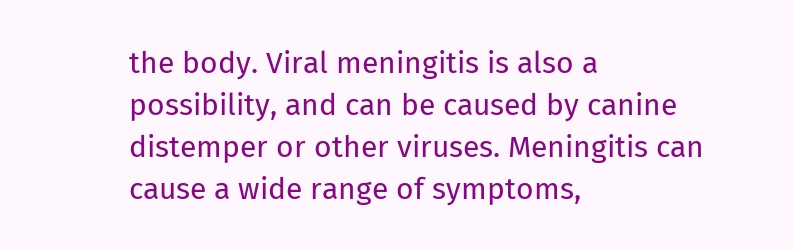the body. Viral meningitis is also a possibility, and can be caused by canine distemper or other viruses. Meningitis can cause a wide range of symptoms,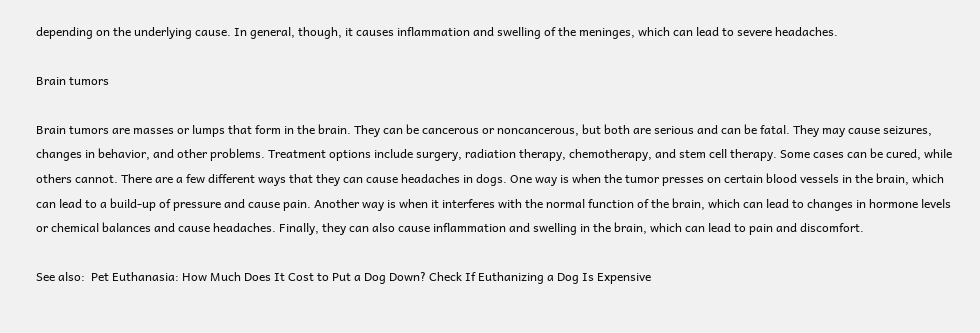depending on the underlying cause. In general, though, it causes inflammation and swelling of the meninges, which can lead to severe headaches.

Brain tumors

Brain tumors are masses or lumps that form in the brain. They can be cancerous or noncancerous, but both are serious and can be fatal. They may cause seizures, changes in behavior, and other problems. Treatment options include surgery, radiation therapy, chemotherapy, and stem cell therapy. Some cases can be cured, while others cannot. There are a few different ways that they can cause headaches in dogs. One way is when the tumor presses on certain blood vessels in the brain, which can lead to a build-up of pressure and cause pain. Another way is when it interferes with the normal function of the brain, which can lead to changes in hormone levels or chemical balances and cause headaches. Finally, they can also cause inflammation and swelling in the brain, which can lead to pain and discomfort.

See also:  Pet Euthanasia: How Much Does It Cost to Put a Dog Down? Check If Euthanizing a Dog Is Expensive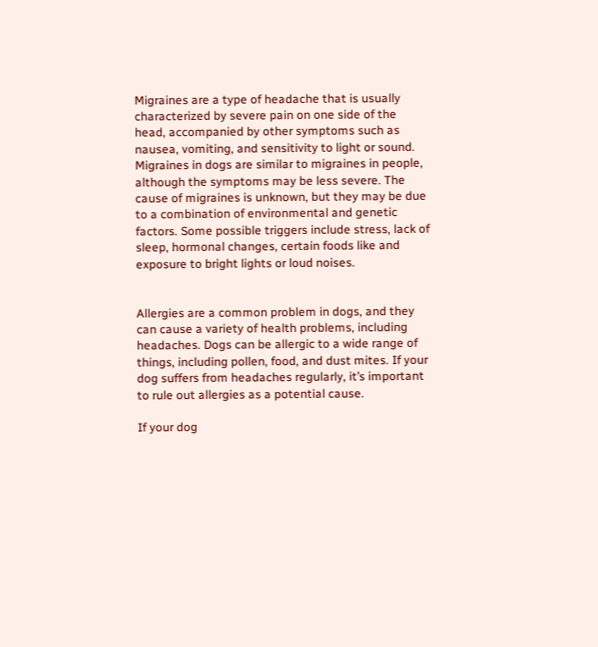Migraines are a type of headache that is usually characterized by severe pain on one side of the head, accompanied by other symptoms such as nausea, vomiting, and sensitivity to light or sound. Migraines in dogs are similar to migraines in people, although the symptoms may be less severe. The cause of migraines is unknown, but they may be due to a combination of environmental and genetic factors. Some possible triggers include stress, lack of sleep, hormonal changes, certain foods like and exposure to bright lights or loud noises.


Allergies are a common problem in dogs, and they can cause a variety of health problems, including headaches. Dogs can be allergic to a wide range of things, including pollen, food, and dust mites. If your dog suffers from headaches regularly, it’s important to rule out allergies as a potential cause.

If your dog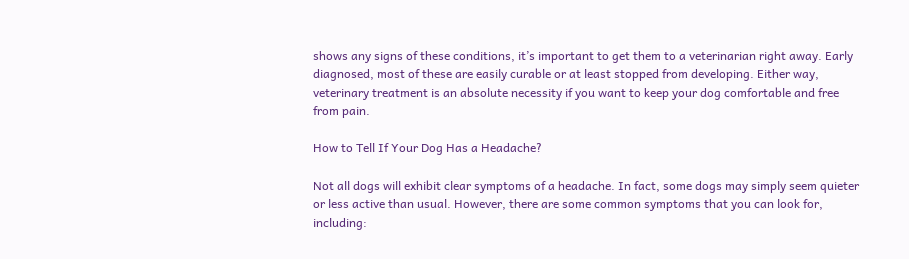shows any signs of these conditions, it’s important to get them to a veterinarian right away. Early diagnosed, most of these are easily curable or at least stopped from developing. Either way, veterinary treatment is an absolute necessity if you want to keep your dog comfortable and free from pain.

How to Tell If Your Dog Has a Headache?

Not all dogs will exhibit clear symptoms of a headache. In fact, some dogs may simply seem quieter or less active than usual. However, there are some common symptoms that you can look for, including: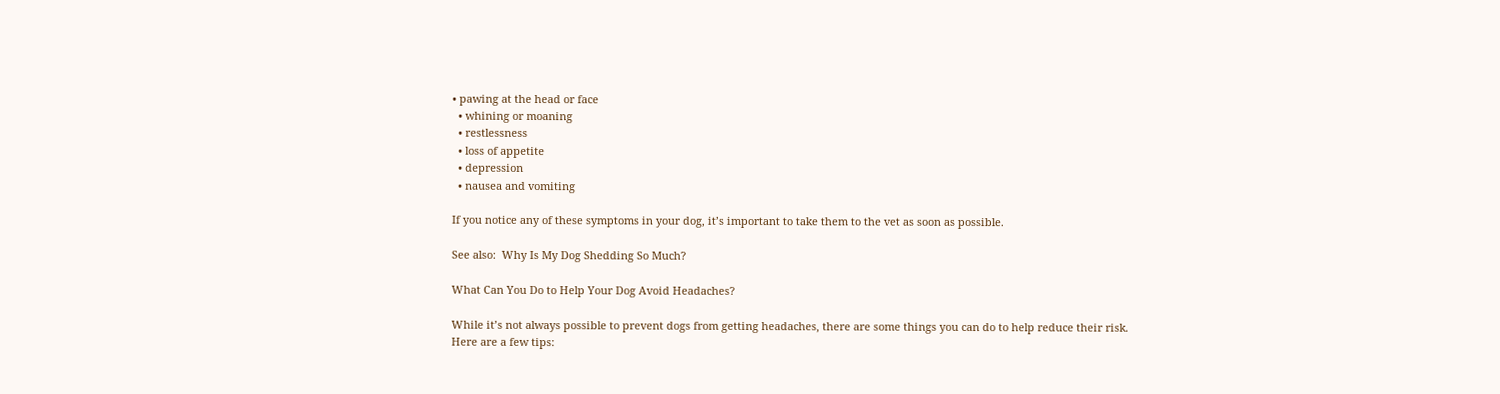• pawing at the head or face
  • whining or moaning
  • restlessness
  • loss of appetite
  • depression
  • nausea and vomiting

If you notice any of these symptoms in your dog, it’s important to take them to the vet as soon as possible.

See also:  Why Is My Dog Shedding So Much?

What Can You Do to Help Your Dog Avoid Headaches?

While it’s not always possible to prevent dogs from getting headaches, there are some things you can do to help reduce their risk. Here are a few tips: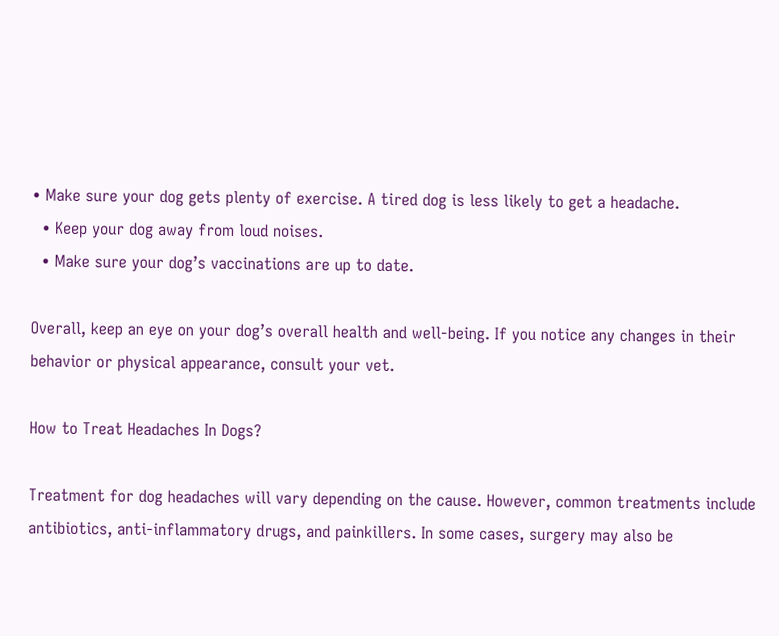• Make sure your dog gets plenty of exercise. A tired dog is less likely to get a headache.
  • Keep your dog away from loud noises.
  • Make sure your dog’s vaccinations are up to date.

Overall, keep an eye on your dog’s overall health and well-being. If you notice any changes in their behavior or physical appearance, consult your vet.

How to Treat Headaches In Dogs?

Treatment for dog headaches will vary depending on the cause. However, common treatments include antibiotics, anti-inflammatory drugs, and painkillers. In some cases, surgery may also be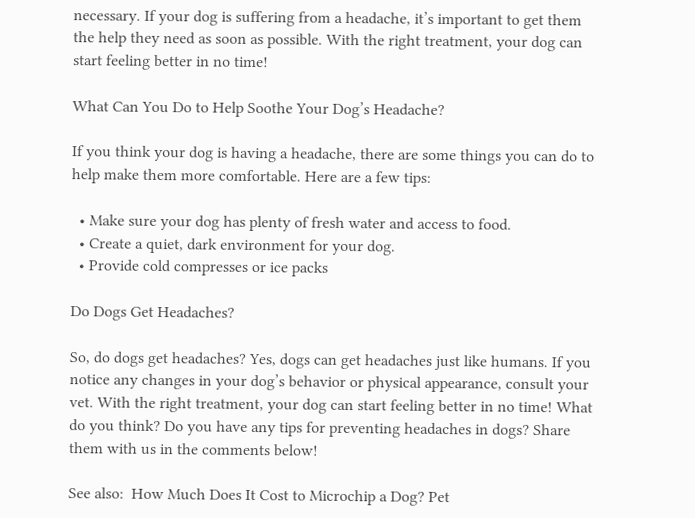necessary. If your dog is suffering from a headache, it’s important to get them the help they need as soon as possible. With the right treatment, your dog can start feeling better in no time!

What Can You Do to Help Soothe Your Dog’s Headache?

If you think your dog is having a headache, there are some things you can do to help make them more comfortable. Here are a few tips:

  • Make sure your dog has plenty of fresh water and access to food.
  • Create a quiet, dark environment for your dog.
  • Provide cold compresses or ice packs

Do Dogs Get Headaches?

So, do dogs get headaches? Yes, dogs can get headaches just like humans. If you notice any changes in your dog’s behavior or physical appearance, consult your vet. With the right treatment, your dog can start feeling better in no time! What do you think? Do you have any tips for preventing headaches in dogs? Share them with us in the comments below!

See also:  How Much Does It Cost to Microchip a Dog? Pet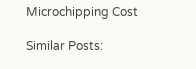Microchipping Cost

Similar Posts: